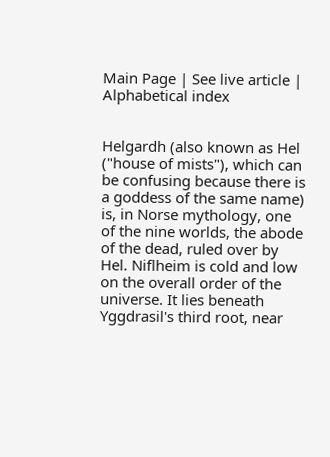Main Page | See live article | Alphabetical index


Helgardh (also known as Hel ("house of mists"), which can be confusing because there is a goddess of the same name) is, in Norse mythology, one of the nine worlds, the abode of the dead, ruled over by Hel. Niflheim is cold and low on the overall order of the universe. It lies beneath Yggdrasil's third root, near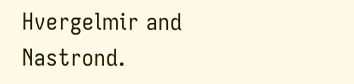Hvergelmir and Nastrond.